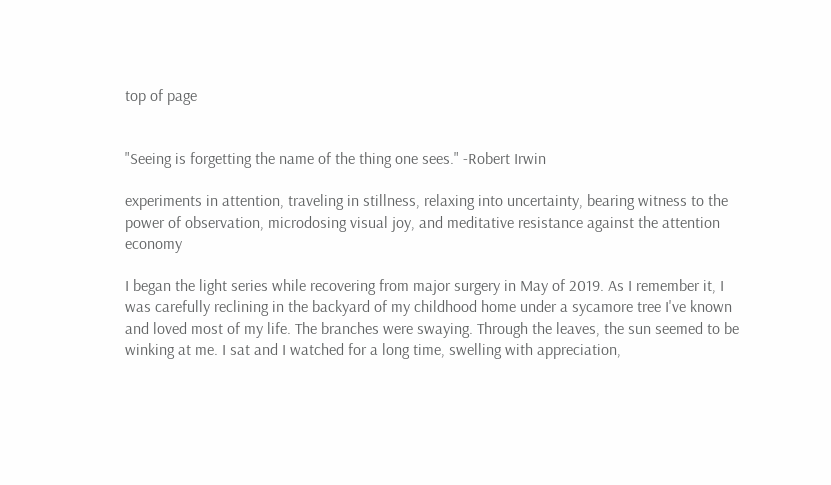top of page


"Seeing is forgetting the name of the thing one sees." -Robert Irwin

experiments in attention, traveling in stillness, relaxing into uncertainty, bearing witness to the power of observation, microdosing visual joy, and meditative resistance against the attention economy

I began the light series while recovering from major surgery in May of 2019. As I remember it, I was carefully reclining in the backyard of my childhood home under a sycamore tree I've known and loved most of my life. The branches were swaying. Through the leaves, the sun seemed to be winking at me. I sat and I watched for a long time, swelling with appreciation,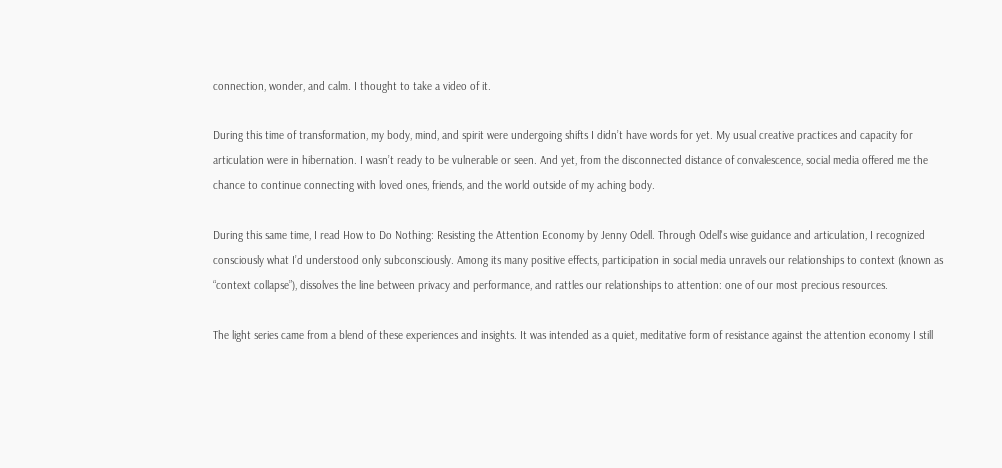connection, wonder, and calm. I thought to take a video of it.

During this time of transformation, my body, mind, and spirit were undergoing shifts I didn’t have words for yet. My usual creative practices and capacity for articulation were in hibernation. I wasn’t ready to be vulnerable or seen. And yet, from the disconnected distance of convalescence, social media offered me the chance to continue connecting with loved ones, friends, and the world outside of my aching body.

During this same time, I read How to Do Nothing: Resisting the Attention Economy by Jenny Odell. Through Odell's wise guidance and articulation, I recognized consciously what I’d understood only subconsciously. Among its many positive effects, participation in social media unravels our relationships to context (known as “context collapse”), dissolves the line between privacy and performance, and rattles our relationships to attention: one of our most precious resources.

The light series came from a blend of these experiences and insights. It was intended as a quiet, meditative form of resistance against the attention economy I still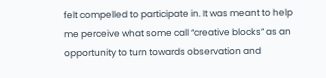felt compelled to participate in. It was meant to help me perceive what some call “creative blocks” as an opportunity to turn towards observation and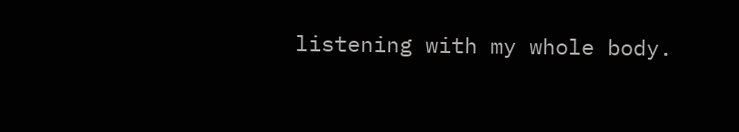listening with my whole body.